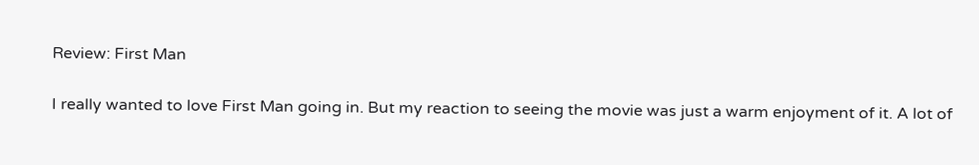Review: First Man

I really wanted to love First Man going in. But my reaction to seeing the movie was just a warm enjoyment of it. A lot of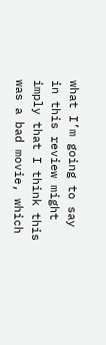what I’m going to say in this review might imply that I think this was a bad movie, which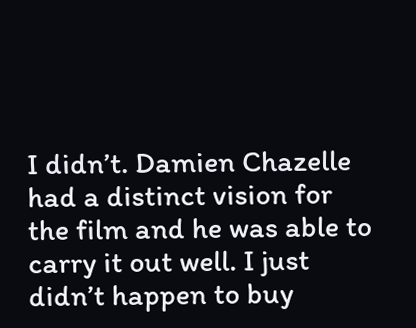I didn’t. Damien Chazelle had a distinct vision for the film and he was able to carry it out well. I just didn’t happen to buy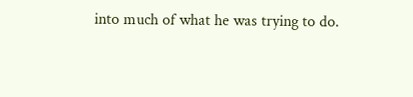into much of what he was trying to do.